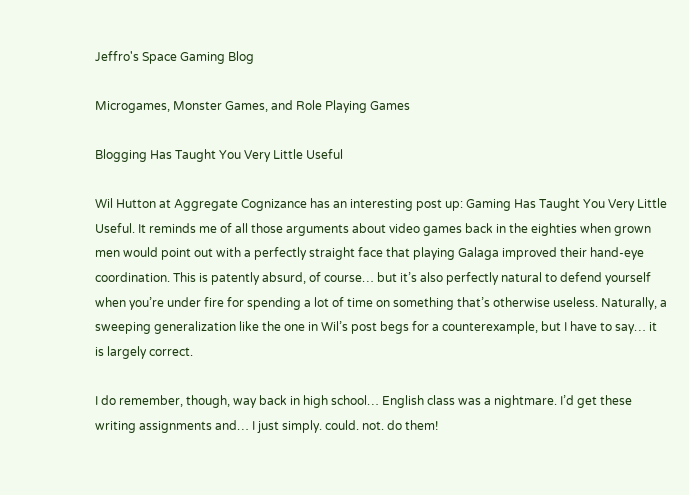Jeffro's Space Gaming Blog

Microgames, Monster Games, and Role Playing Games

Blogging Has Taught You Very Little Useful

Wil Hutton at Aggregate Cognizance has an interesting post up: Gaming Has Taught You Very Little Useful. It reminds me of all those arguments about video games back in the eighties when grown men would point out with a perfectly straight face that playing Galaga improved their hand-eye coordination. This is patently absurd, of course… but it’s also perfectly natural to defend yourself when you’re under fire for spending a lot of time on something that’s otherwise useless. Naturally, a sweeping generalization like the one in Wil’s post begs for a counterexample, but I have to say… it is largely correct.

I do remember, though, way back in high school… English class was a nightmare. I’d get these writing assignments and… I just simply. could. not. do them!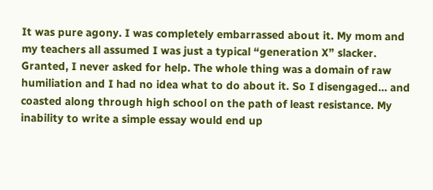It was pure agony. I was completely embarrassed about it. My mom and my teachers all assumed I was just a typical “generation X” slacker. Granted, I never asked for help. The whole thing was a domain of raw humiliation and I had no idea what to do about it. So I disengaged… and coasted along through high school on the path of least resistance. My inability to write a simple essay would end up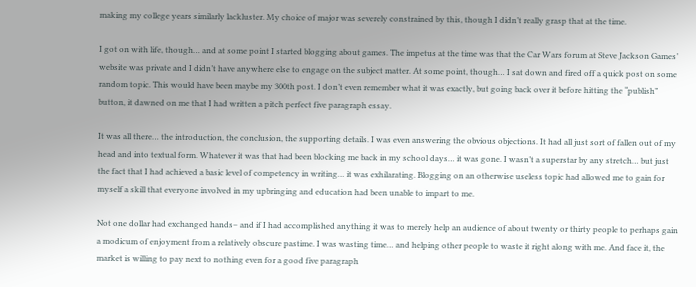making my college years similarly lackluster. My choice of major was severely constrained by this, though I didn’t really grasp that at the time.

I got on with life, though… and at some point I started blogging about games. The impetus at the time was that the Car Wars forum at Steve Jackson Games’ website was private and I didn’t have anywhere else to engage on the subject matter. At some point, though… I sat down and fired off a quick post on some random topic. This would have been maybe my 300th post. I don’t even remember what it was exactly, but going back over it before hitting the “publish” button, it dawned on me that I had written a pitch perfect five paragraph essay.

It was all there… the introduction, the conclusion, the supporting details. I was even answering the obvious objections. It had all just sort of fallen out of my head and into textual form. Whatever it was that had been blocking me back in my school days… it was gone. I wasn’t a superstar by any stretch… but just the fact that I had achieved a basic level of competency in writing… it was exhilarating. Blogging on an otherwise useless topic had allowed me to gain for myself a skill that everyone involved in my upbringing and education had been unable to impart to me.

Not one dollar had exchanged hands– and if I had accomplished anything it was to merely help an audience of about twenty or thirty people to perhaps gain a modicum of enjoyment from a relatively obscure pastime. I was wasting time… and helping other people to waste it right along with me. And face it, the market is willing to pay next to nothing even for a good five paragraph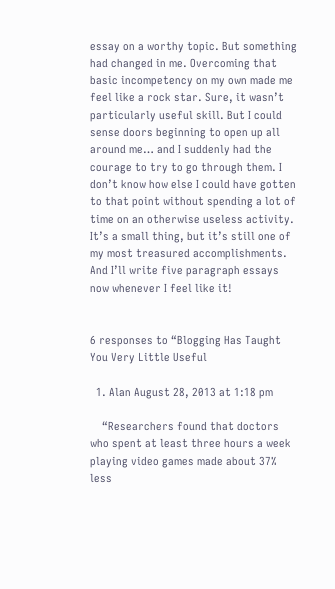essay on a worthy topic. But something had changed in me. Overcoming that basic incompetency on my own made me feel like a rock star. Sure, it wasn’t particularly useful skill. But I could sense doors beginning to open up all around me… and I suddenly had the courage to try to go through them. I don’t know how else I could have gotten to that point without spending a lot of time on an otherwise useless activity. It’s a small thing, but it’s still one of my most treasured accomplishments. And I’ll write five paragraph essays now whenever I feel like it!


6 responses to “Blogging Has Taught You Very Little Useful

  1. Alan August 28, 2013 at 1:18 pm

    “Researchers found that doctors who spent at least three hours a week playing video games made about 37% less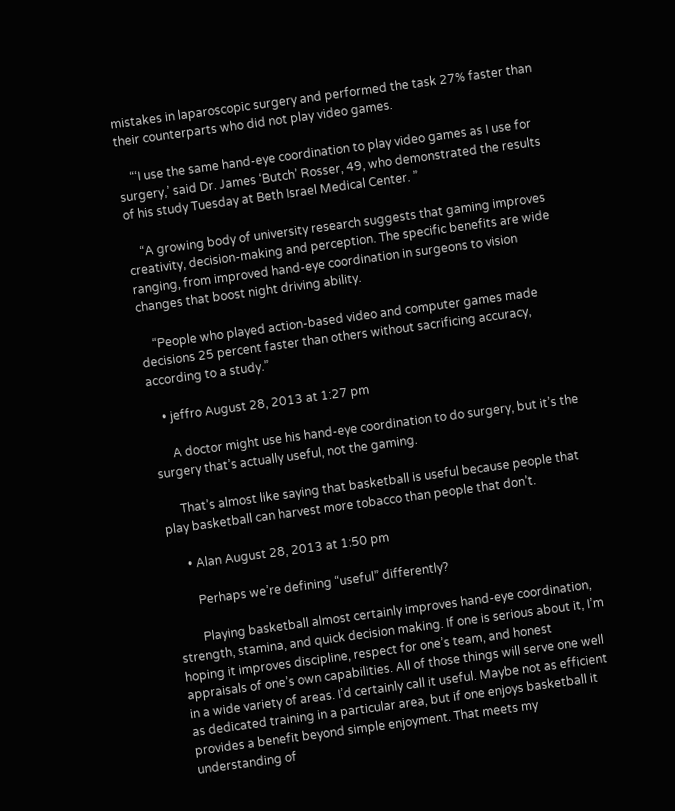mistakes in laparoscopic surgery and performed the task 27% faster than their counterparts who did not play video games.

    “‘I use the same hand-eye coordination to play video games as I use for surgery,’ said Dr. James ‘Butch’ Rosser, 49, who demonstrated the results of his study Tuesday at Beth Israel Medical Center. ”

    “A growing body of university research suggests that gaming improves creativity, decision-making and perception. The specific benefits are wide ranging, from improved hand-eye coordination in surgeons to vision changes that boost night driving ability.

    “People who played action-based video and computer games made decisions 25 percent faster than others without sacrificing accuracy, according to a study.”

    • jeffro August 28, 2013 at 1:27 pm

      A doctor might use his hand-eye coordination to do surgery, but it’s the surgery that’s actually useful, not the gaming.

      That’s almost like saying that basketball is useful because people that play basketball can harvest more tobacco than people that don’t.

      • Alan August 28, 2013 at 1:50 pm

        Perhaps we’re defining “useful” differently?

        Playing basketball almost certainly improves hand-eye coordination, strength, stamina, and quick decision making. If one is serious about it, I’m hoping it improves discipline, respect for one’s team, and honest appraisals of one’s own capabilities. All of those things will serve one well in a wide variety of areas. I’d certainly call it useful. Maybe not as efficient as dedicated training in a particular area, but if one enjoys basketball it provides a benefit beyond simple enjoyment. That meets my understanding of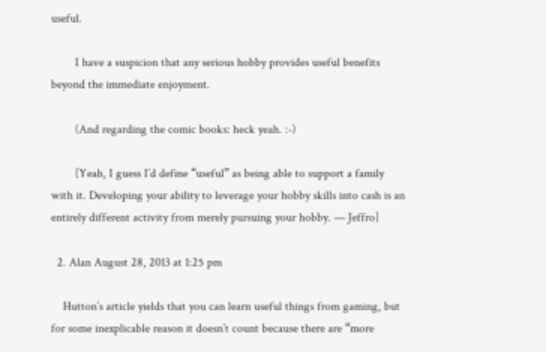useful.

        I have a suspicion that any serious hobby provides useful benefits beyond the immediate enjoyment.

        (And regarding the comic books: heck yeah. :-)

        [Yeah, I guess I’d define “useful” as being able to support a family with it. Developing your ability to leverage your hobby skills into cash is an entirely different activity from merely pursuing your hobby. — Jeffro]

  2. Alan August 28, 2013 at 1:25 pm

    Hutton’s article yields that you can learn useful things from gaming, but for some inexplicable reason it doesn’t count because there are “more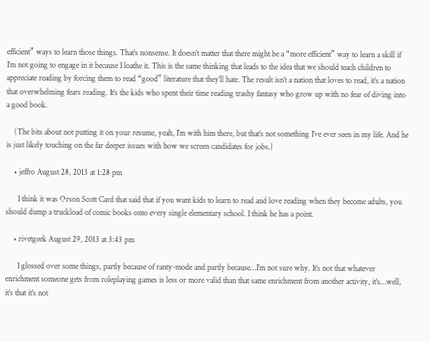efficient” ways to learn those things. That’s nonsense. It doesn’t matter that there might be a “more efficient” way to learn a skill if I’m not going to engage in it because I loathe it. This is the same thinking that leads to the idea that we should teach children to appreciate reading by forcing them to read “good” literature that they’ll hate. The result isn’t a nation that loves to read, it’s a nation that overwhelming fears reading. It’s the kids who spent their time reading trashy fantasy who grow up with no fear of diving into a good book.

    (The bits about not putting it on your resume, yeah, I’m with him there, but that’s not something I’ve ever seen in my life. And he is just likely touching on the far deeper issues with how we screen candidates for jobs.)

    • jeffro August 28, 2013 at 1:28 pm

      I think it was Orson Scott Card that said that if you want kids to learn to read and love reading when they become adults, you should dump a truckload of comic books onto every single elementary school. I think he has a point.

    • rivetgeek August 29, 2013 at 3:43 pm

      I glossed over some things, partly because of ranty-mode and partly because…I’m not sure why. It’s not that whatever enrichment someone gets from roleplaying games is less or more valid than that same enrichment from another activity, it’s…well, it’s that it’s not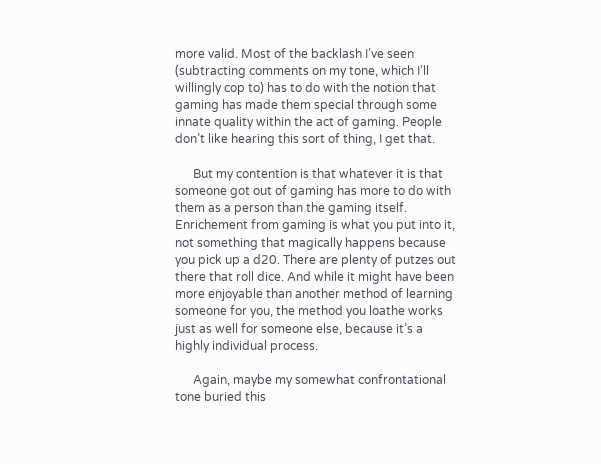more valid. Most of the backlash I’ve seen (subtracting comments on my tone, which I’ll willingly cop to) has to do with the notion that gaming has made them special through some innate quality within the act of gaming. People don’t like hearing this sort of thing, I get that.

      But my contention is that whatever it is that someone got out of gaming has more to do with them as a person than the gaming itself. Enrichement from gaming is what you put into it, not something that magically happens because you pick up a d20. There are plenty of putzes out there that roll dice. And while it might have been more enjoyable than another method of learning someone for you, the method you loathe works just as well for someone else, because it’s a highly individual process.

      Again, maybe my somewhat confrontational tone buried this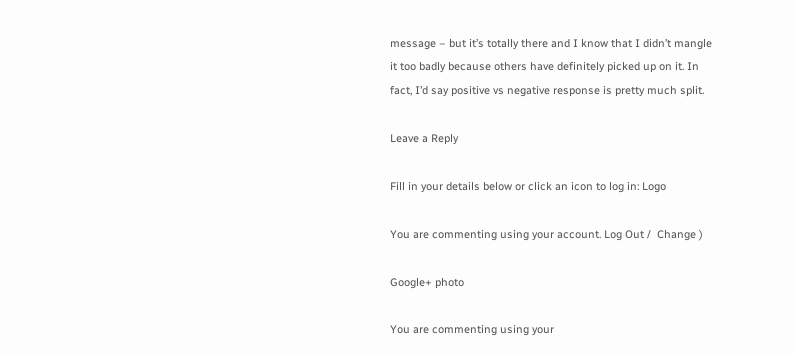message – but it’s totally there and I know that I didn’t mangle it too badly because others have definitely picked up on it. In fact, I’d say positive vs negative response is pretty much split.

Leave a Reply

Fill in your details below or click an icon to log in: Logo

You are commenting using your account. Log Out /  Change )

Google+ photo

You are commenting using your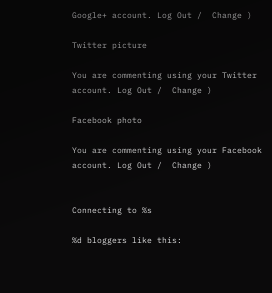Google+ account. Log Out /  Change )

Twitter picture

You are commenting using your Twitter account. Log Out /  Change )

Facebook photo

You are commenting using your Facebook account. Log Out /  Change )


Connecting to %s

%d bloggers like this: